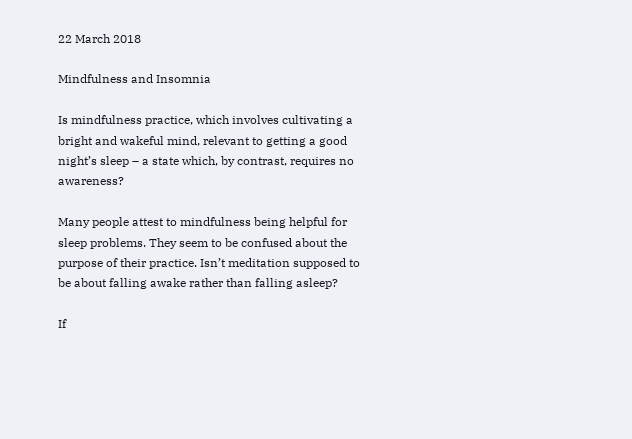22 March 2018

Mindfulness and Insomnia

Is mindfulness practice, which involves cultivating a bright and wakeful mind, relevant to getting a good night’s sleep – a state which, by contrast, requires no awareness?

Many people attest to mindfulness being helpful for sleep problems. They seem to be confused about the purpose of their practice. Isn’t meditation supposed to be about falling awake rather than falling asleep?

If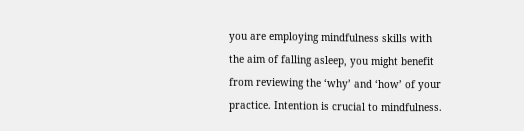you are employing mindfulness skills with the aim of falling asleep, you might benefit from reviewing the ‘why’ and ‘how’ of your practice. Intention is crucial to mindfulness.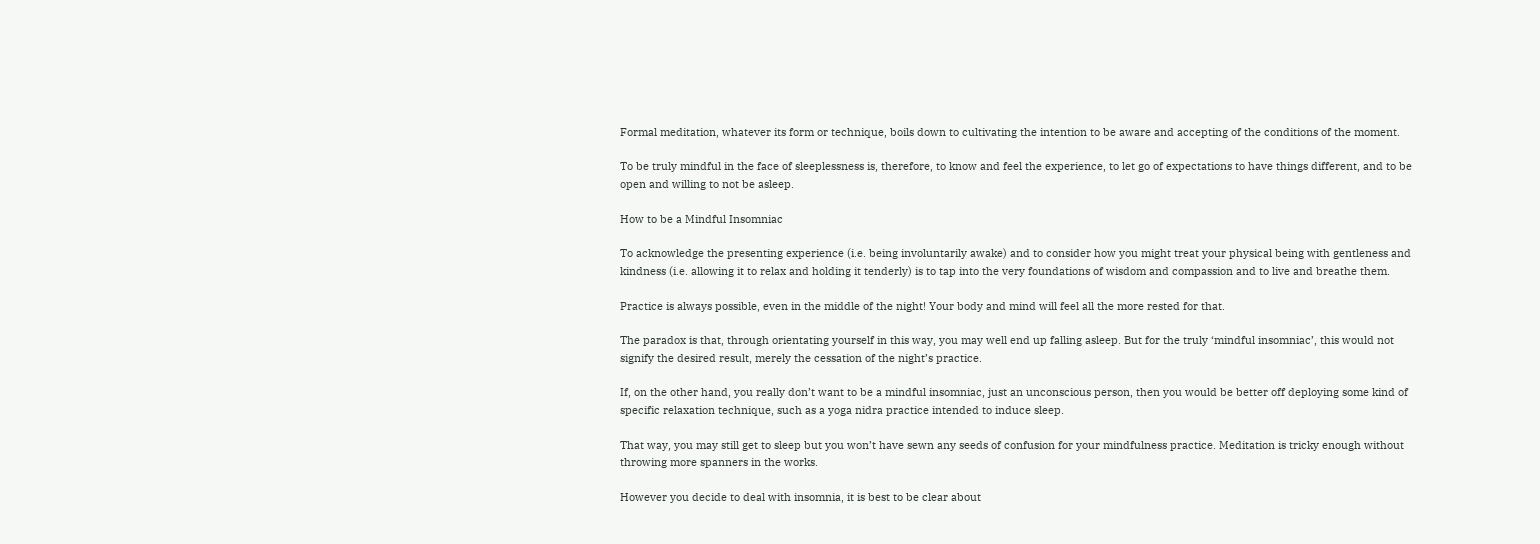Formal meditation, whatever its form or technique, boils down to cultivating the intention to be aware and accepting of the conditions of the moment.

To be truly mindful in the face of sleeplessness is, therefore, to know and feel the experience, to let go of expectations to have things different, and to be open and willing to not be asleep.

How to be a Mindful Insomniac

To acknowledge the presenting experience (i.e. being involuntarily awake) and to consider how you might treat your physical being with gentleness and kindness (i.e. allowing it to relax and holding it tenderly) is to tap into the very foundations of wisdom and compassion and to live and breathe them.

Practice is always possible, even in the middle of the night! Your body and mind will feel all the more rested for that.

The paradox is that, through orientating yourself in this way, you may well end up falling asleep. But for the truly ‘mindful insomniac’, this would not signify the desired result, merely the cessation of the night’s practice.

If, on the other hand, you really don’t want to be a mindful insomniac, just an unconscious person, then you would be better off deploying some kind of specific relaxation technique, such as a yoga nidra practice intended to induce sleep.

That way, you may still get to sleep but you won’t have sewn any seeds of confusion for your mindfulness practice. Meditation is tricky enough without throwing more spanners in the works.

However you decide to deal with insomnia, it is best to be clear about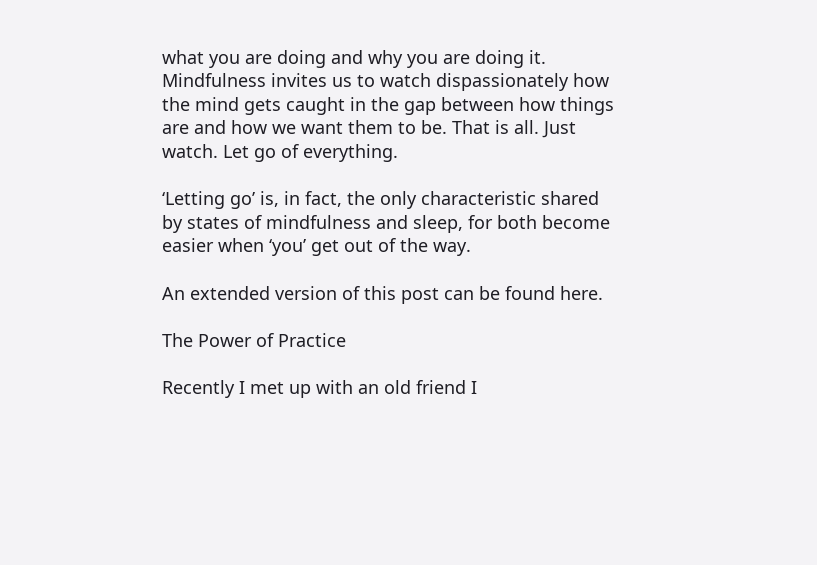what you are doing and why you are doing it. Mindfulness invites us to watch dispassionately how the mind gets caught in the gap between how things are and how we want them to be. That is all. Just watch. Let go of everything.

‘Letting go’ is, in fact, the only characteristic shared by states of mindfulness and sleep, for both become easier when ‘you’ get out of the way.

An extended version of this post can be found here.

The Power of Practice

Recently I met up with an old friend I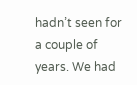hadn’t seen for a couple of years. We had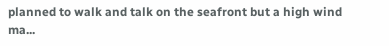planned to walk and talk on the seafront but a high wind ma...